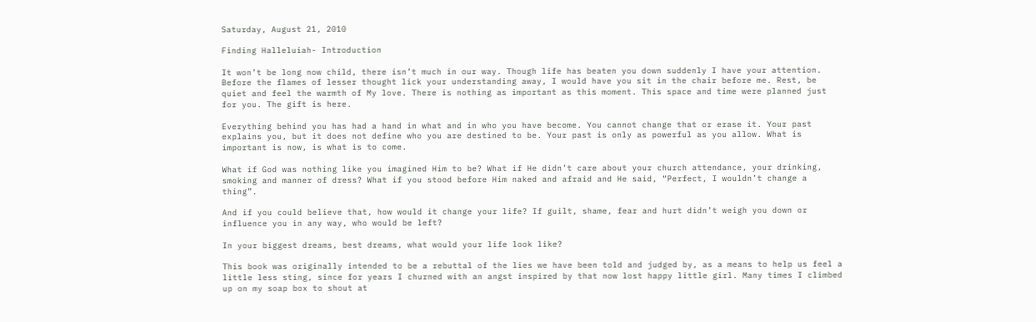Saturday, August 21, 2010

Finding Halleluiah- Introduction

It won’t be long now child, there isn’t much in our way. Though life has beaten you down suddenly I have your attention. Before the flames of lesser thought lick your understanding away, I would have you sit in the chair before me. Rest, be quiet and feel the warmth of My love. There is nothing as important as this moment. This space and time were planned just for you. The gift is here.

Everything behind you has had a hand in what and in who you have become. You cannot change that or erase it. Your past explains you, but it does not define who you are destined to be. Your past is only as powerful as you allow. What is important is now, is what is to come.

What if God was nothing like you imagined Him to be? What if He didn’t care about your church attendance, your drinking, smoking and manner of dress? What if you stood before Him naked and afraid and He said, “Perfect, I wouldn’t change a thing”.

And if you could believe that, how would it change your life? If guilt, shame, fear and hurt didn’t weigh you down or influence you in any way, who would be left?

In your biggest dreams, best dreams, what would your life look like?

This book was originally intended to be a rebuttal of the lies we have been told and judged by, as a means to help us feel a little less sting, since for years I churned with an angst inspired by that now lost happy little girl. Many times I climbed up on my soap box to shout at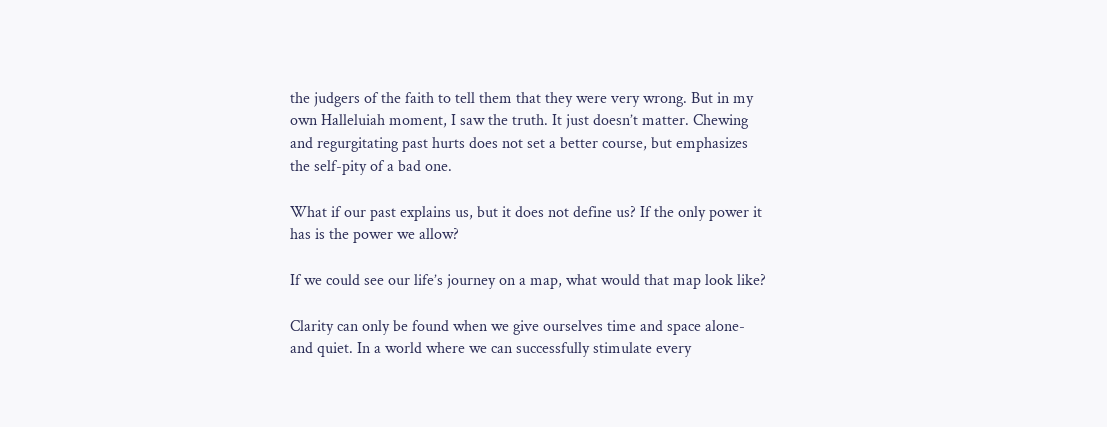the judgers of the faith to tell them that they were very wrong. But in my own Halleluiah moment, I saw the truth. It just doesn’t matter. Chewing and regurgitating past hurts does not set a better course, but emphasizes the self-pity of a bad one.

What if our past explains us, but it does not define us? If the only power it has is the power we allow?

If we could see our life’s journey on a map, what would that map look like?

Clarity can only be found when we give ourselves time and space alone- and quiet. In a world where we can successfully stimulate every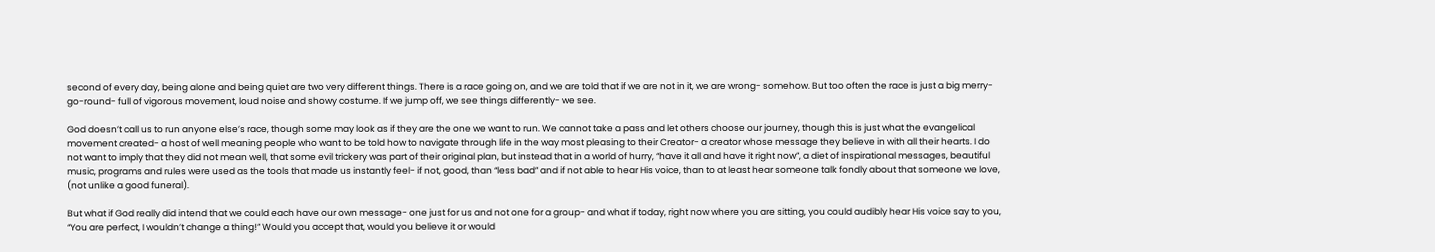second of every day, being alone and being quiet are two very different things. There is a race going on, and we are told that if we are not in it, we are wrong- somehow. But too often the race is just a big merry-go-round- full of vigorous movement, loud noise and showy costume. If we jump off, we see things differently- we see.

God doesn’t call us to run anyone else’s race, though some may look as if they are the one we want to run. We cannot take a pass and let others choose our journey, though this is just what the evangelical movement created- a host of well meaning people who want to be told how to navigate through life in the way most pleasing to their Creator- a creator whose message they believe in with all their hearts. I do not want to imply that they did not mean well, that some evil trickery was part of their original plan, but instead that in a world of hurry, “have it all and have it right now”, a diet of inspirational messages, beautiful music, programs and rules were used as the tools that made us instantly feel- if not, good, than “less bad” and if not able to hear His voice, than to at least hear someone talk fondly about that someone we love, (not unlike a good funeral).

But what if God really did intend that we could each have our own message- one just for us and not one for a group- and what if today, right now where you are sitting, you could audibly hear His voice say to you, “You are perfect, I wouldn’t change a thing!” Would you accept that, would you believe it or would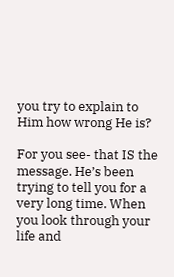you try to explain to Him how wrong He is?

For you see- that IS the message. He’s been trying to tell you for a very long time. When you look through your life and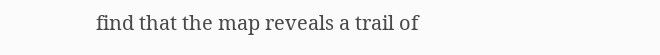find that the map reveals a trail of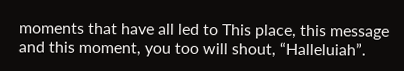moments that have all led to This place, this message and this moment, you too will shout, “Halleluiah”.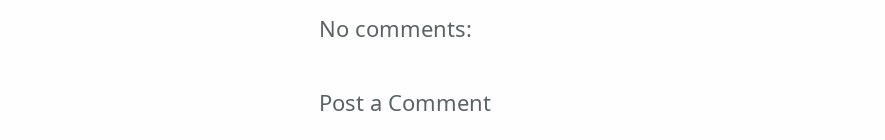No comments:

Post a Comment